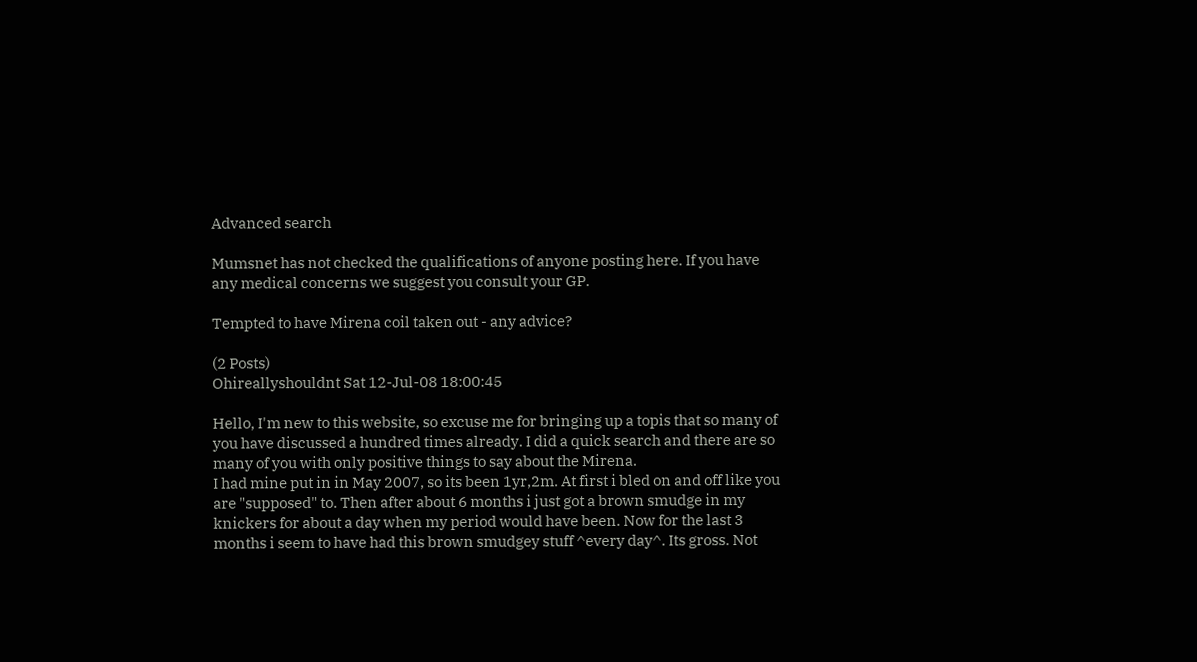Advanced search

Mumsnet has not checked the qualifications of anyone posting here. If you have any medical concerns we suggest you consult your GP.

Tempted to have Mirena coil taken out - any advice?

(2 Posts)
Ohireallyshouldnt Sat 12-Jul-08 18:00:45

Hello, I'm new to this website, so excuse me for bringing up a topis that so many of you have discussed a hundred times already. I did a quick search and there are so many of you with only positive things to say about the Mirena.
I had mine put in in May 2007, so its been 1yr,2m. At first i bled on and off like you are "supposed" to. Then after about 6 months i just got a brown smudge in my knickers for about a day when my period would have been. Now for the last 3 months i seem to have had this brown smudgey stuff ^every day^. Its gross. Not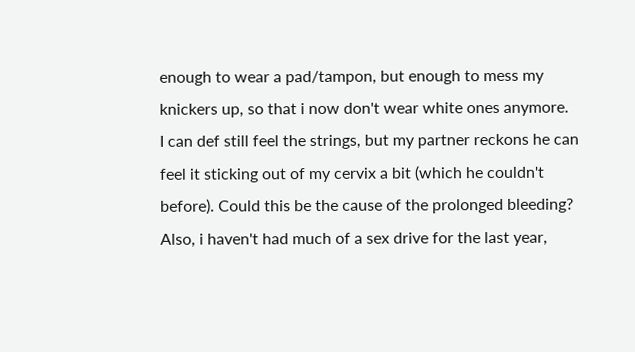enough to wear a pad/tampon, but enough to mess my knickers up, so that i now don't wear white ones anymore.
I can def still feel the strings, but my partner reckons he can feel it sticking out of my cervix a bit (which he couldn't before). Could this be the cause of the prolonged bleeding?
Also, i haven't had much of a sex drive for the last year,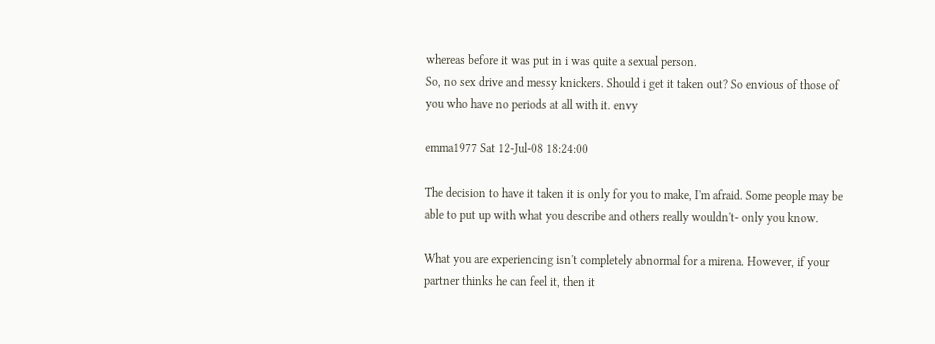whereas before it was put in i was quite a sexual person.
So, no sex drive and messy knickers. Should i get it taken out? So envious of those of you who have no periods at all with it. envy

emma1977 Sat 12-Jul-08 18:24:00

The decision to have it taken it is only for you to make, I'm afraid. Some people may be able to put up with what you describe and others really wouldn't- only you know.

What you are experiencing isn't completely abnormal for a mirena. However, if your partner thinks he can feel it, then it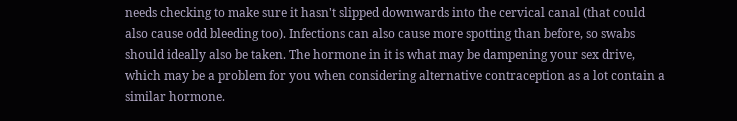needs checking to make sure it hasn't slipped downwards into the cervical canal (that could also cause odd bleeding too). Infections can also cause more spotting than before, so swabs should ideally also be taken. The hormone in it is what may be dampening your sex drive, which may be a problem for you when considering alternative contraception as a lot contain a similar hormone.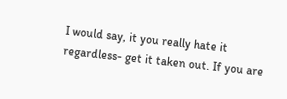I would say, it you really hate it regardless- get it taken out. If you are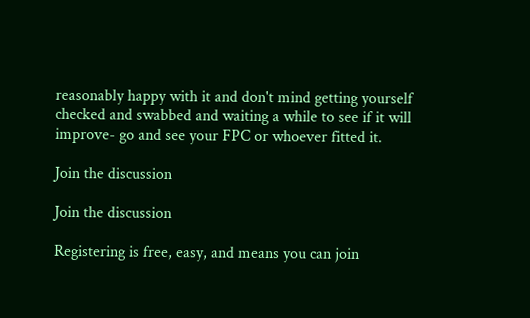reasonably happy with it and don't mind getting yourself checked and swabbed and waiting a while to see if it will improve- go and see your FPC or whoever fitted it.

Join the discussion

Join the discussion

Registering is free, easy, and means you can join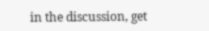in the discussion, get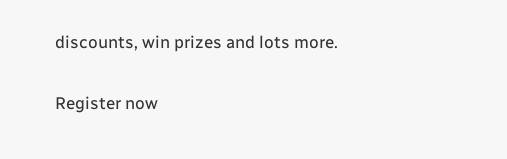discounts, win prizes and lots more.

Register now